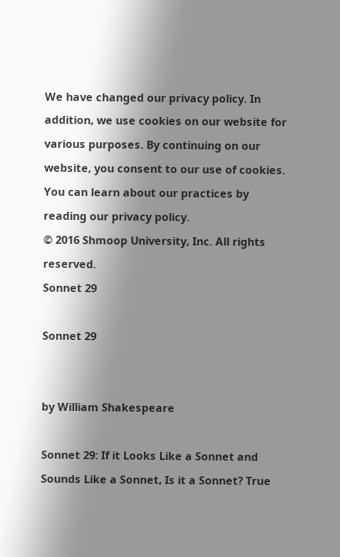We have changed our privacy policy. In addition, we use cookies on our website for various purposes. By continuing on our website, you consent to our use of cookies. You can learn about our practices by reading our privacy policy.
© 2016 Shmoop University, Inc. All rights reserved.
Sonnet 29

Sonnet 29


by William Shakespeare

Sonnet 29: If it Looks Like a Sonnet and Sounds Like a Sonnet, Is it a Sonnet? True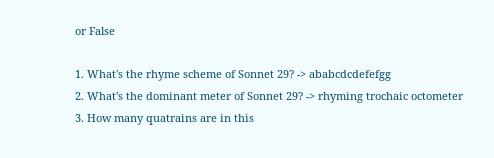or False

1. What's the rhyme scheme of Sonnet 29? -> ababcdcdefefgg
2. What's the dominant meter of Sonnet 29? -> rhyming trochaic octometer
3. How many quatrains are in this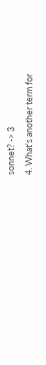sonnet? -> 3
4. What's another term for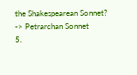the Shakespearean Sonnet? -> Petrarchan Sonnet
5.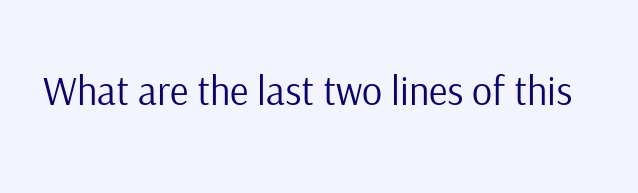What are the last two lines of this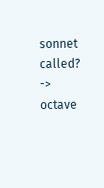sonnet called? -> octave